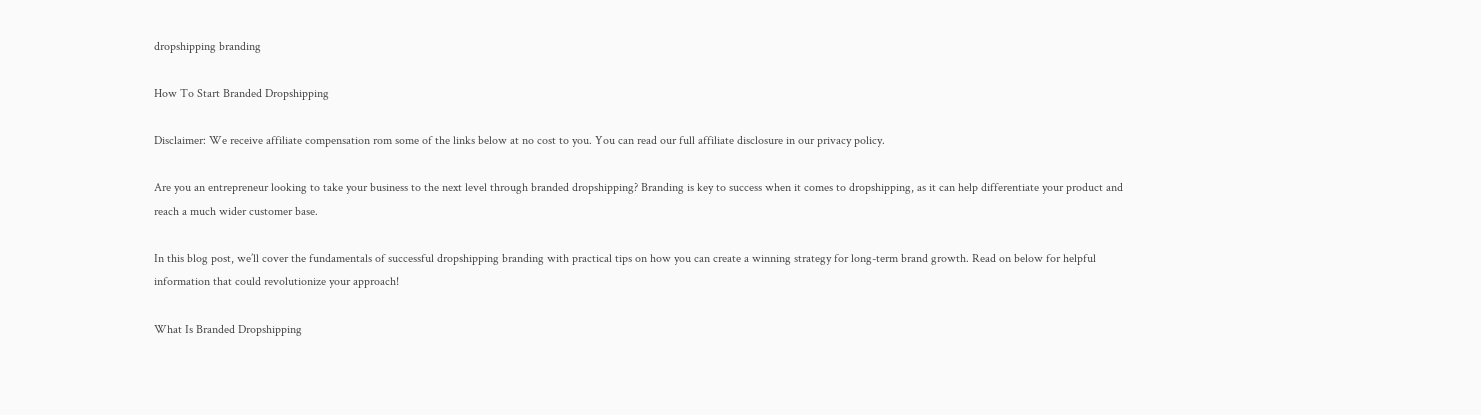dropshipping branding

How To Start Branded Dropshipping

Disclaimer: We receive affiliate compensation rom some of the links below at no cost to you. You can read our full affiliate disclosure in our privacy policy.

Are you an entrepreneur looking to take your business to the next level through branded dropshipping? Branding is key to success when it comes to dropshipping, as it can help differentiate your product and reach a much wider customer base.

In this blog post, we’ll cover the fundamentals of successful dropshipping branding with practical tips on how you can create a winning strategy for long-term brand growth. Read on below for helpful information that could revolutionize your approach!

What Is Branded Dropshipping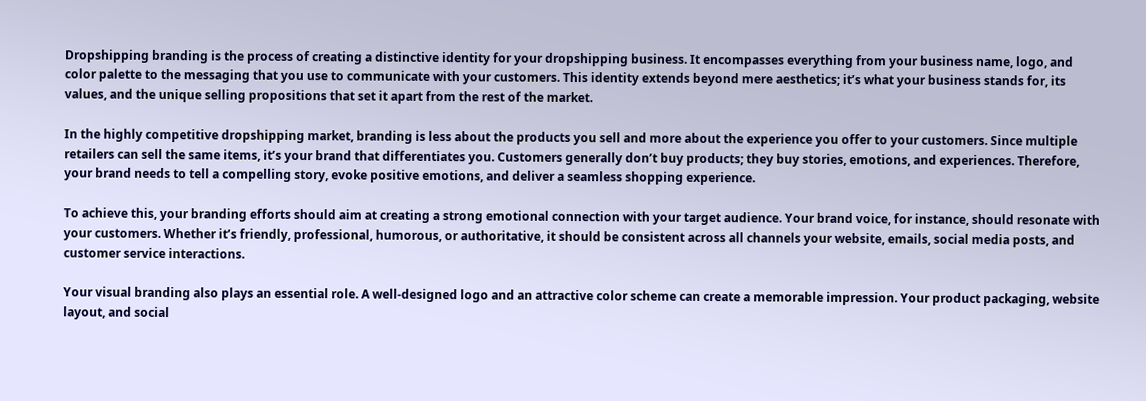Dropshipping branding is the process of creating a distinctive identity for your dropshipping business. It encompasses everything from your business name, logo, and color palette to the messaging that you use to communicate with your customers. This identity extends beyond mere aesthetics; it’s what your business stands for, its values, and the unique selling propositions that set it apart from the rest of the market.

In the highly competitive dropshipping market, branding is less about the products you sell and more about the experience you offer to your customers. Since multiple retailers can sell the same items, it’s your brand that differentiates you. Customers generally don’t buy products; they buy stories, emotions, and experiences. Therefore, your brand needs to tell a compelling story, evoke positive emotions, and deliver a seamless shopping experience.

To achieve this, your branding efforts should aim at creating a strong emotional connection with your target audience. Your brand voice, for instance, should resonate with your customers. Whether it’s friendly, professional, humorous, or authoritative, it should be consistent across all channels your website, emails, social media posts, and customer service interactions.

Your visual branding also plays an essential role. A well-designed logo and an attractive color scheme can create a memorable impression. Your product packaging, website layout, and social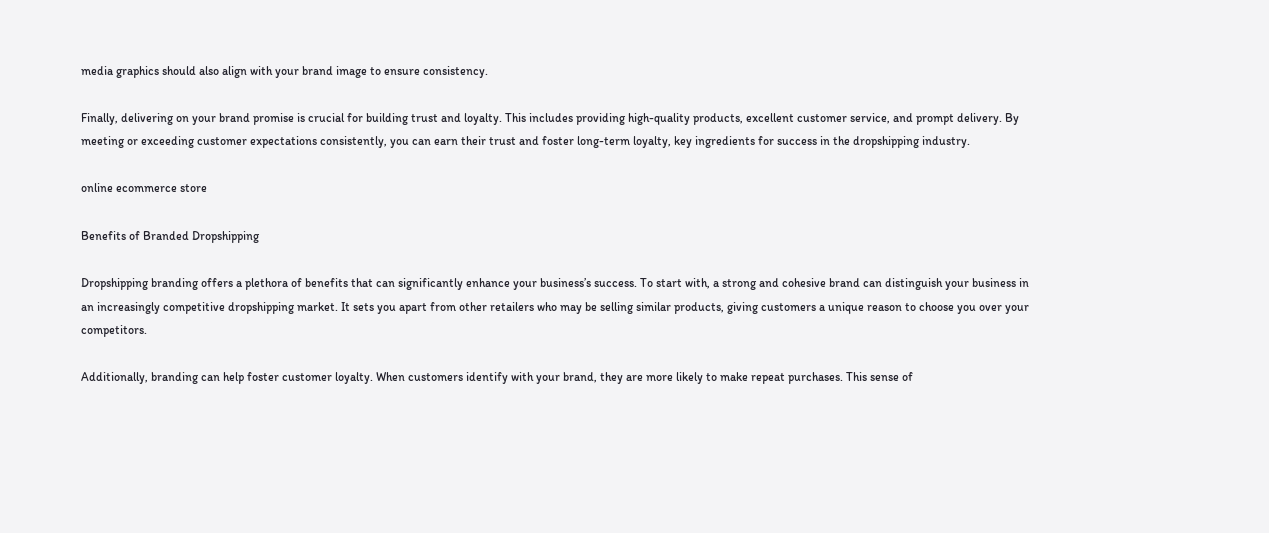media graphics should also align with your brand image to ensure consistency.

Finally, delivering on your brand promise is crucial for building trust and loyalty. This includes providing high-quality products, excellent customer service, and prompt delivery. By meeting or exceeding customer expectations consistently, you can earn their trust and foster long-term loyalty, key ingredients for success in the dropshipping industry.

online ecommerce store

Benefits of Branded Dropshipping

Dropshipping branding offers a plethora of benefits that can significantly enhance your business’s success. To start with, a strong and cohesive brand can distinguish your business in an increasingly competitive dropshipping market. It sets you apart from other retailers who may be selling similar products, giving customers a unique reason to choose you over your competitors.

Additionally, branding can help foster customer loyalty. When customers identify with your brand, they are more likely to make repeat purchases. This sense of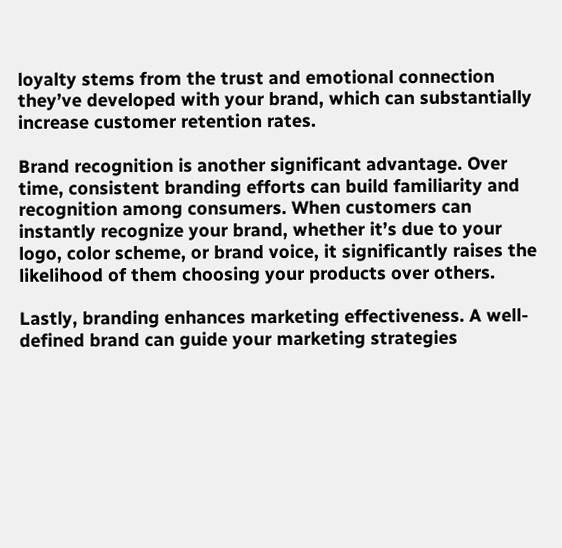loyalty stems from the trust and emotional connection they’ve developed with your brand, which can substantially increase customer retention rates.

Brand recognition is another significant advantage. Over time, consistent branding efforts can build familiarity and recognition among consumers. When customers can instantly recognize your brand, whether it’s due to your logo, color scheme, or brand voice, it significantly raises the likelihood of them choosing your products over others.

Lastly, branding enhances marketing effectiveness. A well-defined brand can guide your marketing strategies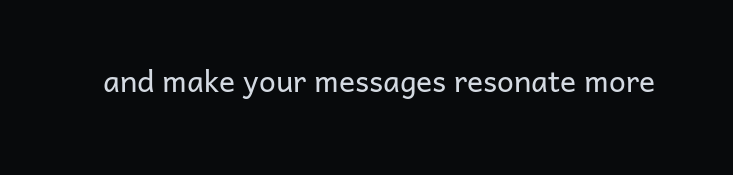and make your messages resonate more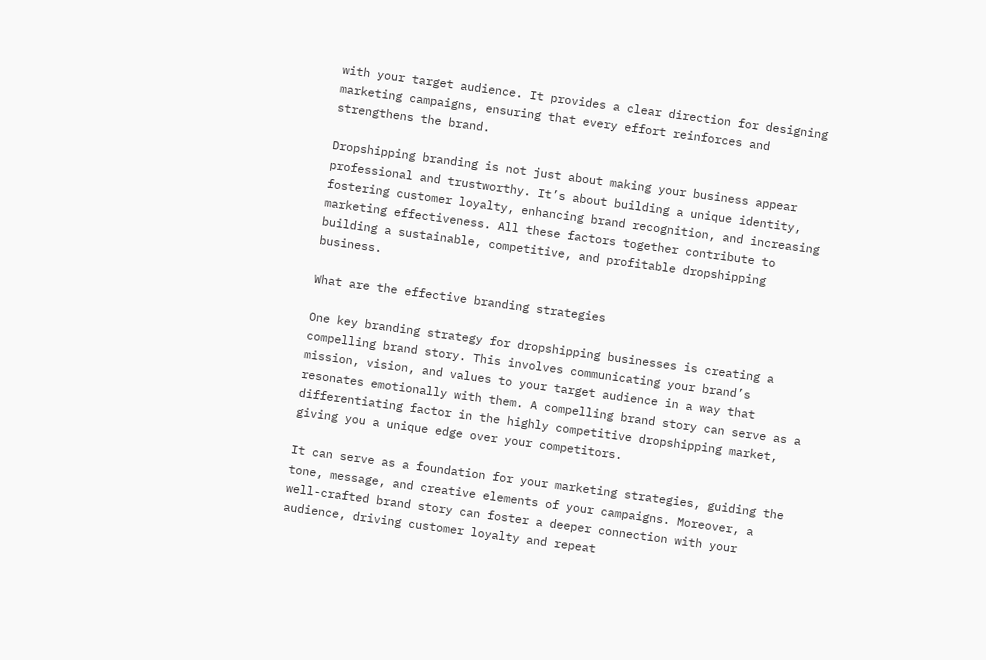with your target audience. It provides a clear direction for designing marketing campaigns, ensuring that every effort reinforces and strengthens the brand.

Dropshipping branding is not just about making your business appear professional and trustworthy. It’s about building a unique identity, fostering customer loyalty, enhancing brand recognition, and increasing marketing effectiveness. All these factors together contribute to building a sustainable, competitive, and profitable dropshipping business.

What are the effective branding strategies

One key branding strategy for dropshipping businesses is creating a compelling brand story. This involves communicating your brand’s mission, vision, and values to your target audience in a way that resonates emotionally with them. A compelling brand story can serve as a differentiating factor in the highly competitive dropshipping market, giving you a unique edge over your competitors.

It can serve as a foundation for your marketing strategies, guiding the tone, message, and creative elements of your campaigns. Moreover, a well-crafted brand story can foster a deeper connection with your audience, driving customer loyalty and repeat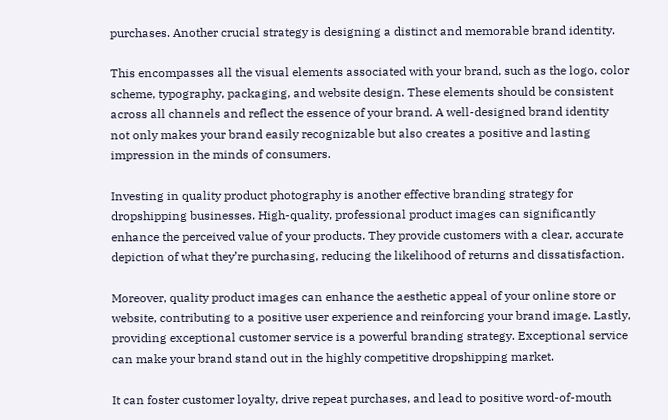purchases. Another crucial strategy is designing a distinct and memorable brand identity.

This encompasses all the visual elements associated with your brand, such as the logo, color scheme, typography, packaging, and website design. These elements should be consistent across all channels and reflect the essence of your brand. A well-designed brand identity not only makes your brand easily recognizable but also creates a positive and lasting impression in the minds of consumers.

Investing in quality product photography is another effective branding strategy for dropshipping businesses. High-quality, professional product images can significantly enhance the perceived value of your products. They provide customers with a clear, accurate depiction of what they’re purchasing, reducing the likelihood of returns and dissatisfaction.

Moreover, quality product images can enhance the aesthetic appeal of your online store or website, contributing to a positive user experience and reinforcing your brand image. Lastly, providing exceptional customer service is a powerful branding strategy. Exceptional service can make your brand stand out in the highly competitive dropshipping market.

It can foster customer loyalty, drive repeat purchases, and lead to positive word-of-mouth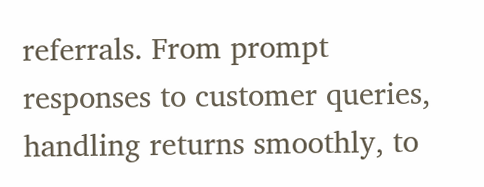referrals. From prompt responses to customer queries, handling returns smoothly, to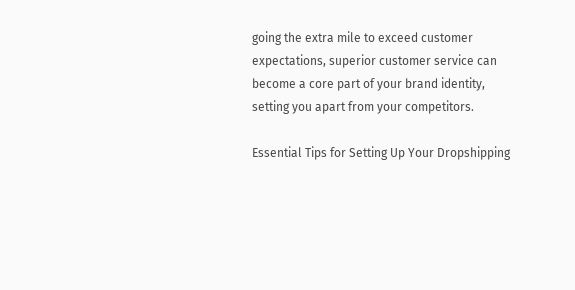going the extra mile to exceed customer expectations, superior customer service can become a core part of your brand identity, setting you apart from your competitors.

Essential Tips for Setting Up Your Dropshipping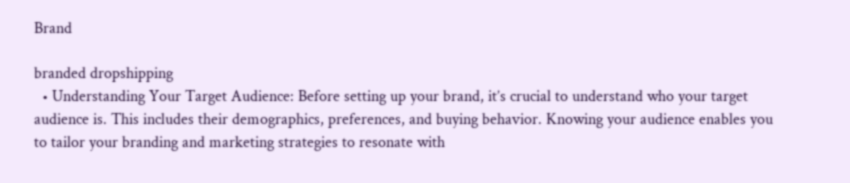Brand

branded dropshipping
  • Understanding Your Target Audience: Before setting up your brand, it’s crucial to understand who your target audience is. This includes their demographics, preferences, and buying behavior. Knowing your audience enables you to tailor your branding and marketing strategies to resonate with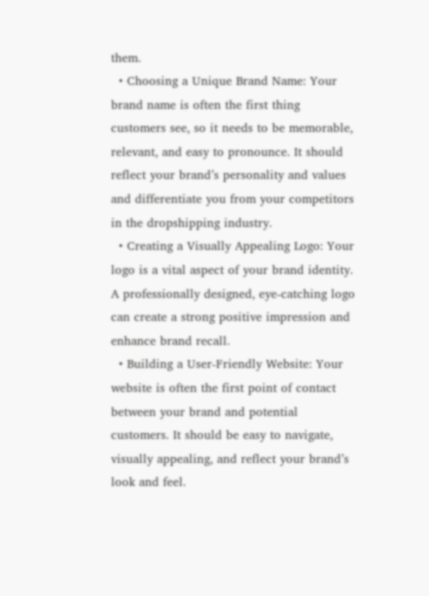them.
  • Choosing a Unique Brand Name: Your brand name is often the first thing customers see, so it needs to be memorable, relevant, and easy to pronounce. It should reflect your brand’s personality and values and differentiate you from your competitors in the dropshipping industry.
  • Creating a Visually Appealing Logo: Your logo is a vital aspect of your brand identity. A professionally designed, eye-catching logo can create a strong positive impression and enhance brand recall.
  • Building a User-Friendly Website: Your website is often the first point of contact between your brand and potential customers. It should be easy to navigate, visually appealing, and reflect your brand’s look and feel.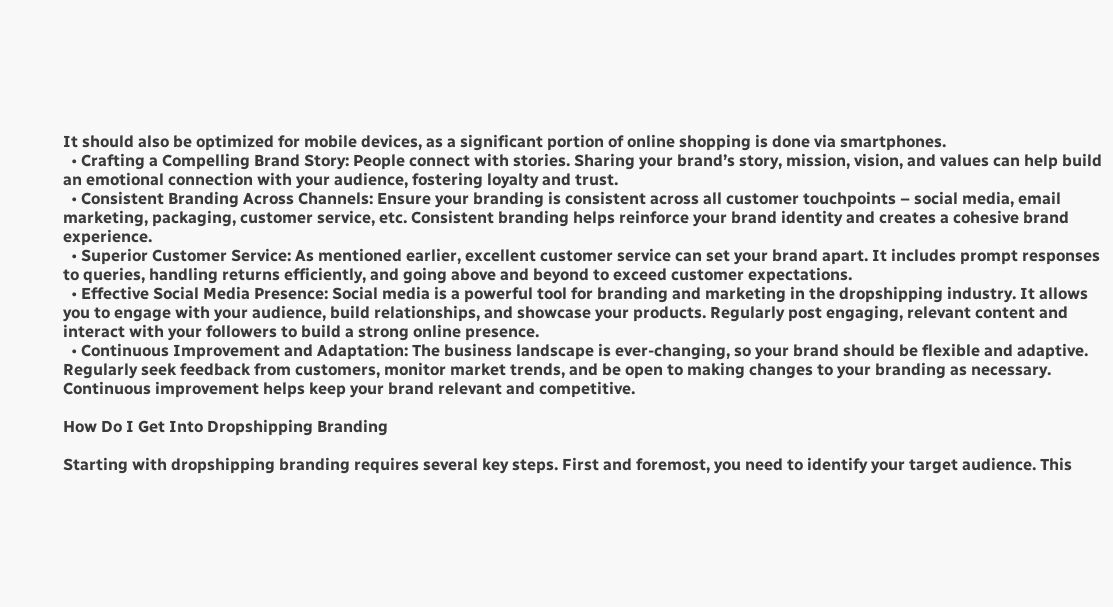It should also be optimized for mobile devices, as a significant portion of online shopping is done via smartphones.
  • Crafting a Compelling Brand Story: People connect with stories. Sharing your brand’s story, mission, vision, and values can help build an emotional connection with your audience, fostering loyalty and trust.
  • Consistent Branding Across Channels: Ensure your branding is consistent across all customer touchpoints – social media, email marketing, packaging, customer service, etc. Consistent branding helps reinforce your brand identity and creates a cohesive brand experience.
  • Superior Customer Service: As mentioned earlier, excellent customer service can set your brand apart. It includes prompt responses to queries, handling returns efficiently, and going above and beyond to exceed customer expectations.
  • Effective Social Media Presence: Social media is a powerful tool for branding and marketing in the dropshipping industry. It allows you to engage with your audience, build relationships, and showcase your products. Regularly post engaging, relevant content and interact with your followers to build a strong online presence.
  • Continuous Improvement and Adaptation: The business landscape is ever-changing, so your brand should be flexible and adaptive. Regularly seek feedback from customers, monitor market trends, and be open to making changes to your branding as necessary. Continuous improvement helps keep your brand relevant and competitive.

How Do I Get Into Dropshipping Branding

Starting with dropshipping branding requires several key steps. First and foremost, you need to identify your target audience. This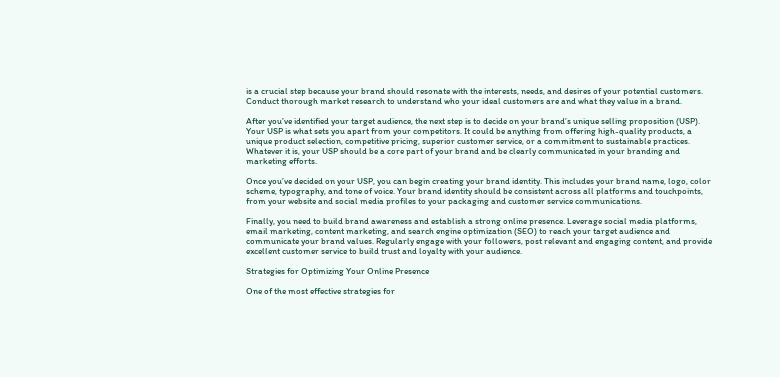is a crucial step because your brand should resonate with the interests, needs, and desires of your potential customers. Conduct thorough market research to understand who your ideal customers are and what they value in a brand.

After you’ve identified your target audience, the next step is to decide on your brand’s unique selling proposition (USP). Your USP is what sets you apart from your competitors. It could be anything from offering high-quality products, a unique product selection, competitive pricing, superior customer service, or a commitment to sustainable practices. Whatever it is, your USP should be a core part of your brand and be clearly communicated in your branding and marketing efforts.

Once you’ve decided on your USP, you can begin creating your brand identity. This includes your brand name, logo, color scheme, typography, and tone of voice. Your brand identity should be consistent across all platforms and touchpoints, from your website and social media profiles to your packaging and customer service communications.

Finally, you need to build brand awareness and establish a strong online presence. Leverage social media platforms, email marketing, content marketing, and search engine optimization (SEO) to reach your target audience and communicate your brand values. Regularly engage with your followers, post relevant and engaging content, and provide excellent customer service to build trust and loyalty with your audience.

Strategies for Optimizing Your Online Presence

One of the most effective strategies for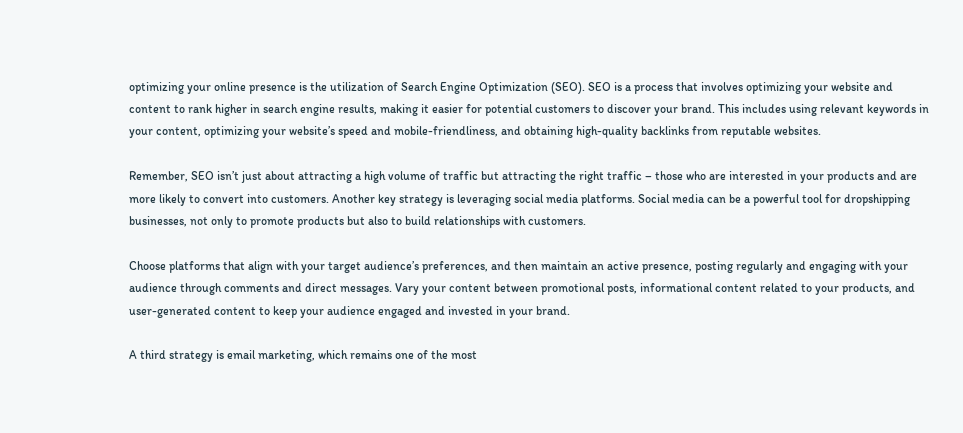optimizing your online presence is the utilization of Search Engine Optimization (SEO). SEO is a process that involves optimizing your website and content to rank higher in search engine results, making it easier for potential customers to discover your brand. This includes using relevant keywords in your content, optimizing your website’s speed and mobile-friendliness, and obtaining high-quality backlinks from reputable websites.

Remember, SEO isn’t just about attracting a high volume of traffic but attracting the right traffic – those who are interested in your products and are more likely to convert into customers. Another key strategy is leveraging social media platforms. Social media can be a powerful tool for dropshipping businesses, not only to promote products but also to build relationships with customers.

Choose platforms that align with your target audience’s preferences, and then maintain an active presence, posting regularly and engaging with your audience through comments and direct messages. Vary your content between promotional posts, informational content related to your products, and user-generated content to keep your audience engaged and invested in your brand.

A third strategy is email marketing, which remains one of the most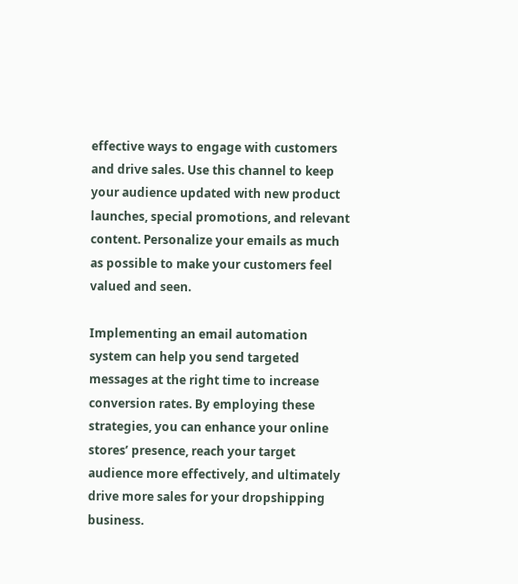effective ways to engage with customers and drive sales. Use this channel to keep your audience updated with new product launches, special promotions, and relevant content. Personalize your emails as much as possible to make your customers feel valued and seen.

Implementing an email automation system can help you send targeted messages at the right time to increase conversion rates. By employing these strategies, you can enhance your online stores’ presence, reach your target audience more effectively, and ultimately drive more sales for your dropshipping business.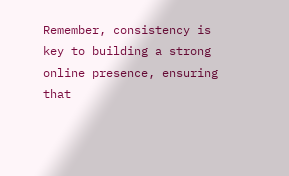Remember, consistency is key to building a strong online presence, ensuring that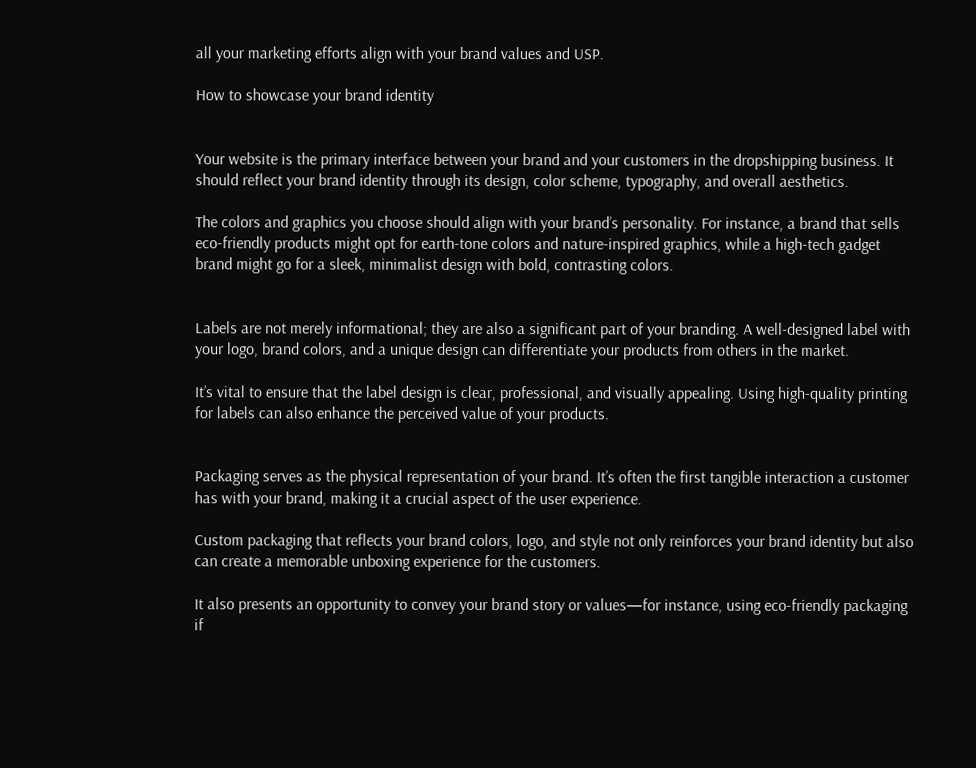all your marketing efforts align with your brand values and USP.

How to showcase your brand identity


Your website is the primary interface between your brand and your customers in the dropshipping business. It should reflect your brand identity through its design, color scheme, typography, and overall aesthetics.

The colors and graphics you choose should align with your brand’s personality. For instance, a brand that sells eco-friendly products might opt for earth-tone colors and nature-inspired graphics, while a high-tech gadget brand might go for a sleek, minimalist design with bold, contrasting colors.


Labels are not merely informational; they are also a significant part of your branding. A well-designed label with your logo, brand colors, and a unique design can differentiate your products from others in the market.

It’s vital to ensure that the label design is clear, professional, and visually appealing. Using high-quality printing for labels can also enhance the perceived value of your products.


Packaging serves as the physical representation of your brand. It’s often the first tangible interaction a customer has with your brand, making it a crucial aspect of the user experience.

Custom packaging that reflects your brand colors, logo, and style not only reinforces your brand identity but also can create a memorable unboxing experience for the customers.

It also presents an opportunity to convey your brand story or values—for instance, using eco-friendly packaging if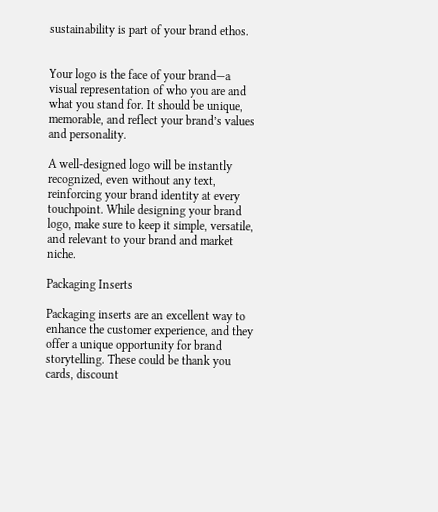sustainability is part of your brand ethos.


Your logo is the face of your brand—a visual representation of who you are and what you stand for. It should be unique, memorable, and reflect your brand’s values and personality.

A well-designed logo will be instantly recognized, even without any text, reinforcing your brand identity at every touchpoint. While designing your brand logo, make sure to keep it simple, versatile, and relevant to your brand and market niche.

Packaging Inserts

Packaging inserts are an excellent way to enhance the customer experience, and they offer a unique opportunity for brand storytelling. These could be thank you cards, discount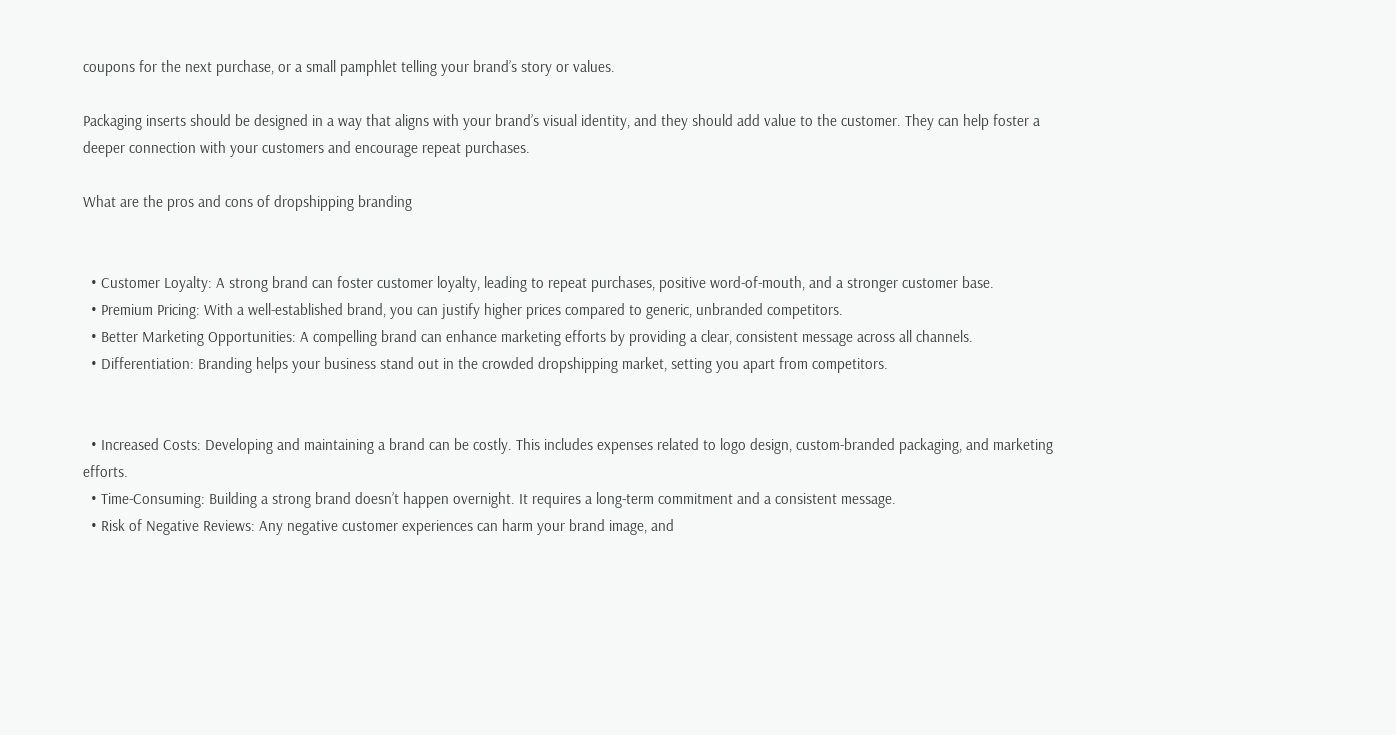coupons for the next purchase, or a small pamphlet telling your brand’s story or values.

Packaging inserts should be designed in a way that aligns with your brand’s visual identity, and they should add value to the customer. They can help foster a deeper connection with your customers and encourage repeat purchases.

What are the pros and cons of dropshipping branding


  • Customer Loyalty: A strong brand can foster customer loyalty, leading to repeat purchases, positive word-of-mouth, and a stronger customer base.
  • Premium Pricing: With a well-established brand, you can justify higher prices compared to generic, unbranded competitors.
  • Better Marketing Opportunities: A compelling brand can enhance marketing efforts by providing a clear, consistent message across all channels.
  • Differentiation: Branding helps your business stand out in the crowded dropshipping market, setting you apart from competitors.


  • Increased Costs: Developing and maintaining a brand can be costly. This includes expenses related to logo design, custom-branded packaging, and marketing efforts.
  • Time-Consuming: Building a strong brand doesn’t happen overnight. It requires a long-term commitment and a consistent message.
  • Risk of Negative Reviews: Any negative customer experiences can harm your brand image, and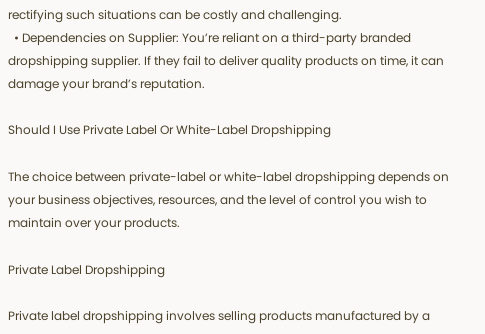rectifying such situations can be costly and challenging.
  • Dependencies on Supplier: You’re reliant on a third-party branded dropshipping supplier. If they fail to deliver quality products on time, it can damage your brand’s reputation.

Should I Use Private Label Or White-Label Dropshipping

The choice between private-label or white-label dropshipping depends on your business objectives, resources, and the level of control you wish to maintain over your products.

Private Label Dropshipping

Private label dropshipping involves selling products manufactured by a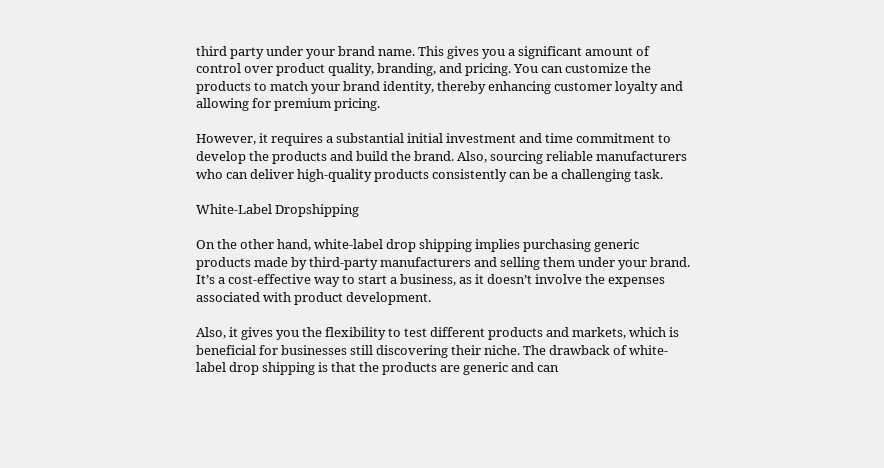third party under your brand name. This gives you a significant amount of control over product quality, branding, and pricing. You can customize the products to match your brand identity, thereby enhancing customer loyalty and allowing for premium pricing.

However, it requires a substantial initial investment and time commitment to develop the products and build the brand. Also, sourcing reliable manufacturers who can deliver high-quality products consistently can be a challenging task.

White-Label Dropshipping

On the other hand, white-label drop shipping implies purchasing generic products made by third-party manufacturers and selling them under your brand. It’s a cost-effective way to start a business, as it doesn’t involve the expenses associated with product development.

Also, it gives you the flexibility to test different products and markets, which is beneficial for businesses still discovering their niche. The drawback of white-label drop shipping is that the products are generic and can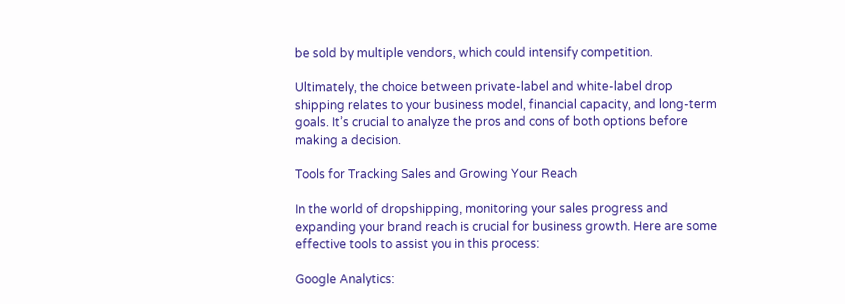be sold by multiple vendors, which could intensify competition.

Ultimately, the choice between private-label and white-label drop shipping relates to your business model, financial capacity, and long-term goals. It’s crucial to analyze the pros and cons of both options before making a decision.

Tools for Tracking Sales and Growing Your Reach

In the world of dropshipping, monitoring your sales progress and expanding your brand reach is crucial for business growth. Here are some effective tools to assist you in this process:

Google Analytics: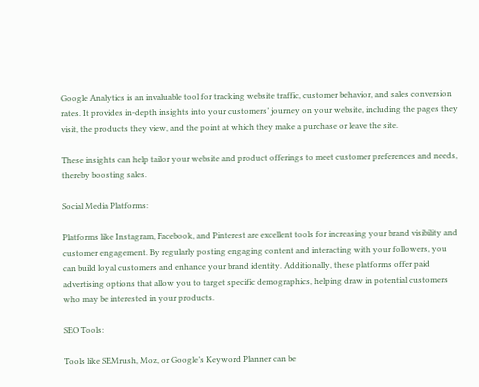Google Analytics is an invaluable tool for tracking website traffic, customer behavior, and sales conversion rates. It provides in-depth insights into your customers’ journey on your website, including the pages they visit, the products they view, and the point at which they make a purchase or leave the site.

These insights can help tailor your website and product offerings to meet customer preferences and needs, thereby boosting sales.

Social Media Platforms:

Platforms like Instagram, Facebook, and Pinterest are excellent tools for increasing your brand visibility and customer engagement. By regularly posting engaging content and interacting with your followers, you can build loyal customers and enhance your brand identity. Additionally, these platforms offer paid advertising options that allow you to target specific demographics, helping draw in potential customers who may be interested in your products.

SEO Tools:

Tools like SEMrush, Moz, or Google’s Keyword Planner can be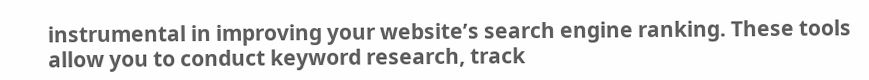instrumental in improving your website’s search engine ranking. These tools allow you to conduct keyword research, track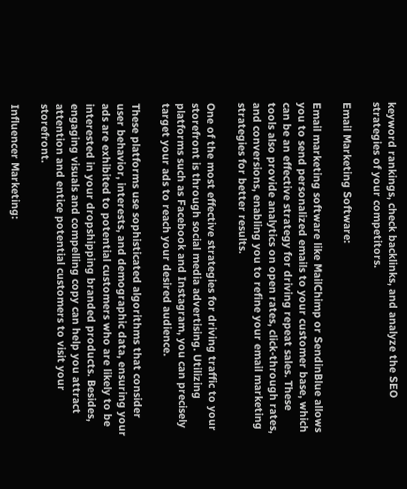keyword rankings, check backlinks, and analyze the SEO strategies of your competitors.

Email Marketing Software:

Email marketing software like MailChimp or SendinBlue allows you to send personalized emails to your customer base, which can be an effective strategy for driving repeat sales. These tools also provide analytics on open rates, click-through rates, and conversions, enabling you to refine your email marketing strategies for better results.

One of the most effective strategies for driving traffic to your storefront is through social media advertising. Utilizing platforms such as Facebook and Instagram, you can precisely target your ads to reach your desired audience.

These platforms use sophisticated algorithms that consider user behavior, interests, and demographic data, ensuring your ads are exhibited to potential customers who are likely to be interested in your dropshipping branded products. Besides, engaging visuals and compelling copy can help you attract attention and entice potential customers to visit your storefront.

Influencer Marketing: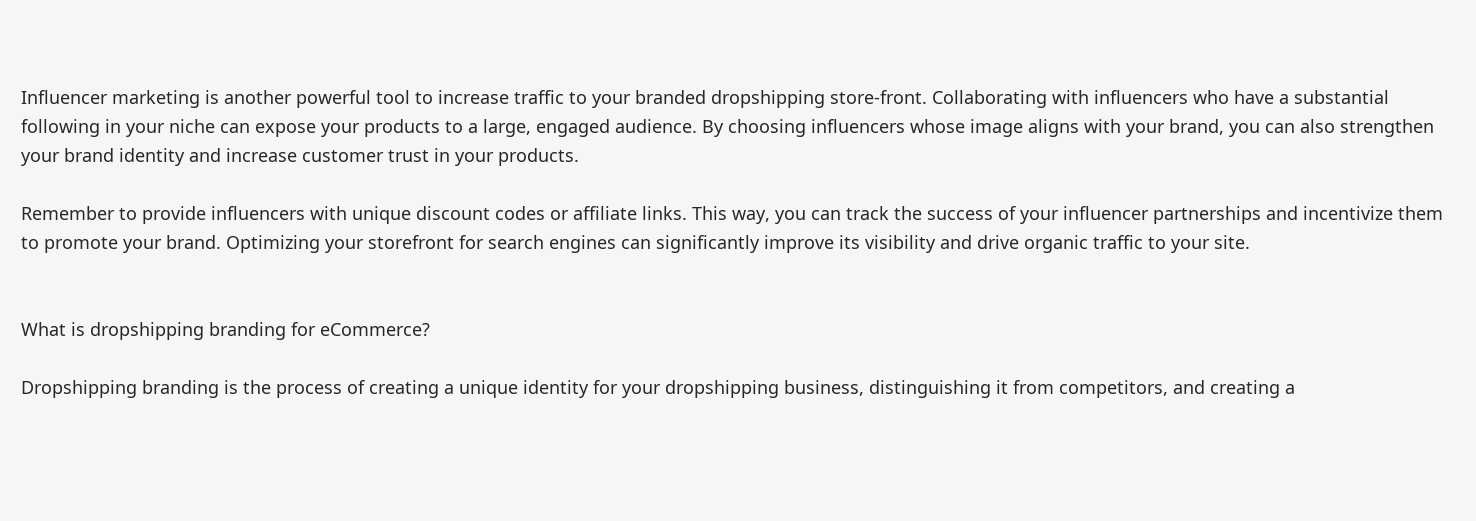Influencer marketing is another powerful tool to increase traffic to your branded dropshipping store-front. Collaborating with influencers who have a substantial following in your niche can expose your products to a large, engaged audience. By choosing influencers whose image aligns with your brand, you can also strengthen your brand identity and increase customer trust in your products.

Remember to provide influencers with unique discount codes or affiliate links. This way, you can track the success of your influencer partnerships and incentivize them to promote your brand. Optimizing your storefront for search engines can significantly improve its visibility and drive organic traffic to your site.


What is dropshipping branding for eCommerce?

Dropshipping branding is the process of creating a unique identity for your dropshipping business, distinguishing it from competitors, and creating a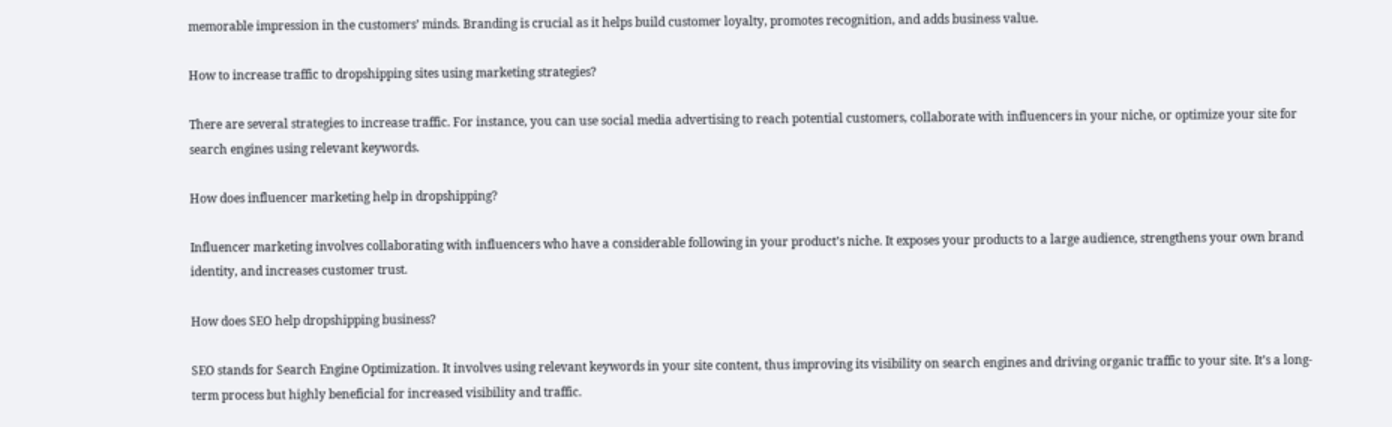memorable impression in the customers’ minds. Branding is crucial as it helps build customer loyalty, promotes recognition, and adds business value.

How to increase traffic to dropshipping sites using marketing strategies?

There are several strategies to increase traffic. For instance, you can use social media advertising to reach potential customers, collaborate with influencers in your niche, or optimize your site for search engines using relevant keywords.

How does influencer marketing help in dropshipping?

Influencer marketing involves collaborating with influencers who have a considerable following in your product’s niche. It exposes your products to a large audience, strengthens your own brand identity, and increases customer trust.

How does SEO help dropshipping business?

SEO stands for Search Engine Optimization. It involves using relevant keywords in your site content, thus improving its visibility on search engines and driving organic traffic to your site. It’s a long-term process but highly beneficial for increased visibility and traffic.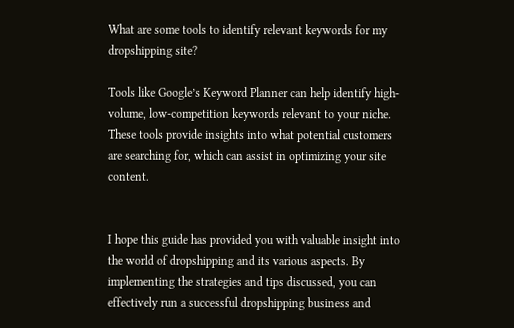What are some tools to identify relevant keywords for my dropshipping site?

Tools like Google’s Keyword Planner can help identify high-volume, low-competition keywords relevant to your niche. These tools provide insights into what potential customers are searching for, which can assist in optimizing your site content.


I hope this guide has provided you with valuable insight into the world of dropshipping and its various aspects. By implementing the strategies and tips discussed, you can effectively run a successful dropshipping business and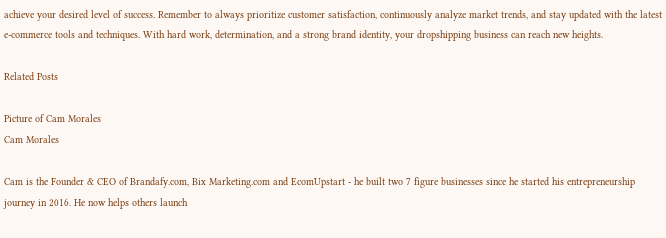achieve your desired level of success. Remember to always prioritize customer satisfaction, continuously analyze market trends, and stay updated with the latest e-commerce tools and techniques. With hard work, determination, and a strong brand identity, your dropshipping business can reach new heights.

Related Posts

Picture of Cam Morales
Cam Morales

Cam is the Founder & CEO of Brandafy.com, Bix Marketing.com and EcomUpstart - he built two 7 figure businesses since he started his entrepreneurship journey in 2016. He now helps others launch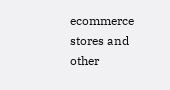ecommerce stores and other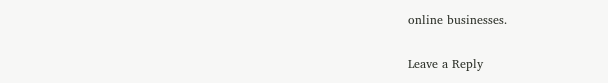online businesses.

Leave a Reply